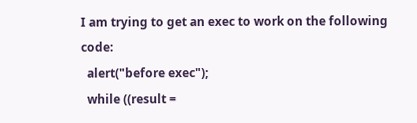I am trying to get an exec to work on the following code:
  alert("before exec");
  while ((result =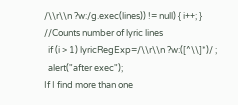/\\r\\n ?w:/g.exec(lines)) != null) { i++; }  //Counts number of lyric lines
  if (i > 1) lyricRegExp=/\\r\\n ?w:([^\\]*)/ ;
  alert("after exec");
If I find more than one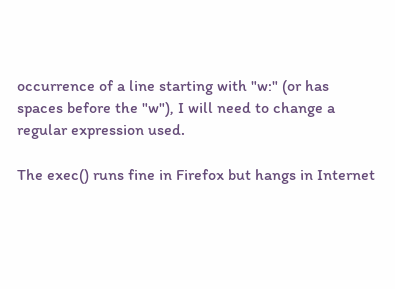occurrence of a line starting with "w:" (or has spaces before the "w"), I will need to change a regular expression used.

The exec() runs fine in Firefox but hangs in Internet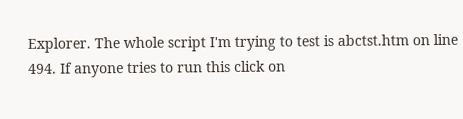Explorer. The whole script I'm trying to test is abctst.htm on line 494. If anyone tries to run this click on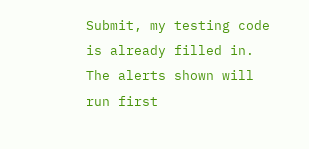Submit, my testing code is already filled in. The alerts shown will run first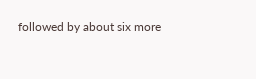followed by about six more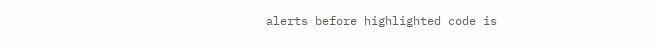alerts before highlighted code is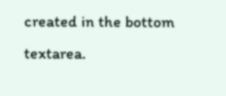created in the bottom textarea.